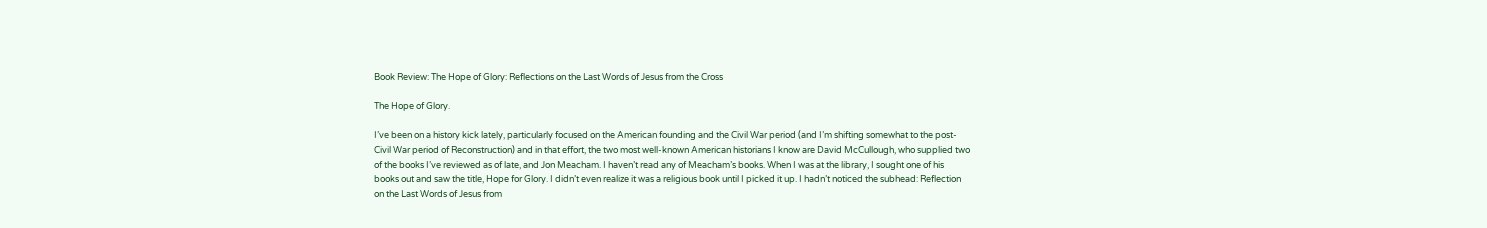Book Review: The Hope of Glory: Reflections on the Last Words of Jesus from the Cross

The Hope of Glory.

I’ve been on a history kick lately, particularly focused on the American founding and the Civil War period (and I’m shifting somewhat to the post-Civil War period of Reconstruction) and in that effort, the two most well-known American historians I know are David McCullough, who supplied two of the books I’ve reviewed as of late, and Jon Meacham. I haven’t read any of Meacham’s books. When I was at the library, I sought one of his books out and saw the title, Hope for Glory. I didn’t even realize it was a religious book until I picked it up. I hadn’t noticed the subhead: Reflection on the Last Words of Jesus from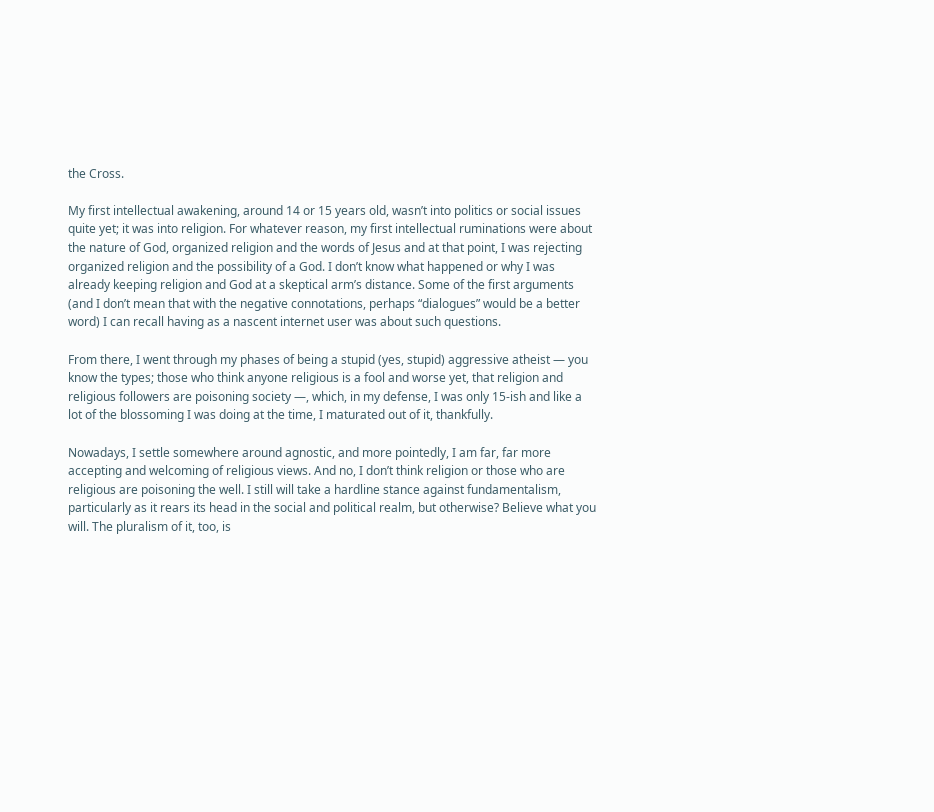the Cross.

My first intellectual awakening, around 14 or 15 years old, wasn’t into politics or social issues quite yet; it was into religion. For whatever reason, my first intellectual ruminations were about the nature of God, organized religion and the words of Jesus and at that point, I was rejecting organized religion and the possibility of a God. I don’t know what happened or why I was already keeping religion and God at a skeptical arm’s distance. Some of the first arguments (and I don’t mean that with the negative connotations, perhaps “dialogues” would be a better word) I can recall having as a nascent internet user was about such questions.

From there, I went through my phases of being a stupid (yes, stupid) aggressive atheist — you know the types; those who think anyone religious is a fool and worse yet, that religion and religious followers are poisoning society —, which, in my defense, I was only 15-ish and like a lot of the blossoming I was doing at the time, I maturated out of it, thankfully.

Nowadays, I settle somewhere around agnostic, and more pointedly, I am far, far more accepting and welcoming of religious views. And no, I don’t think religion or those who are religious are poisoning the well. I still will take a hardline stance against fundamentalism, particularly as it rears its head in the social and political realm, but otherwise? Believe what you will. The pluralism of it, too, is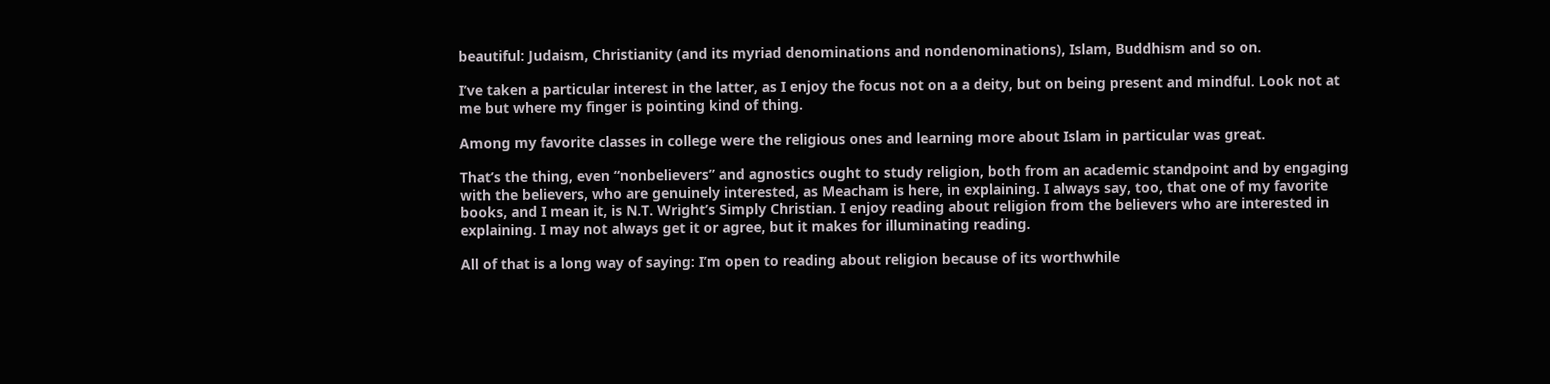beautiful: Judaism, Christianity (and its myriad denominations and nondenominations), Islam, Buddhism and so on.

I’ve taken a particular interest in the latter, as I enjoy the focus not on a a deity, but on being present and mindful. Look not at me but where my finger is pointing kind of thing.

Among my favorite classes in college were the religious ones and learning more about Islam in particular was great.

That’s the thing, even “nonbelievers” and agnostics ought to study religion, both from an academic standpoint and by engaging with the believers, who are genuinely interested, as Meacham is here, in explaining. I always say, too, that one of my favorite books, and I mean it, is N.T. Wright’s Simply Christian. I enjoy reading about religion from the believers who are interested in explaining. I may not always get it or agree, but it makes for illuminating reading.

All of that is a long way of saying: I’m open to reading about religion because of its worthwhile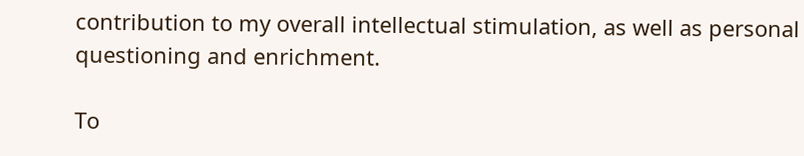contribution to my overall intellectual stimulation, as well as personal questioning and enrichment.

To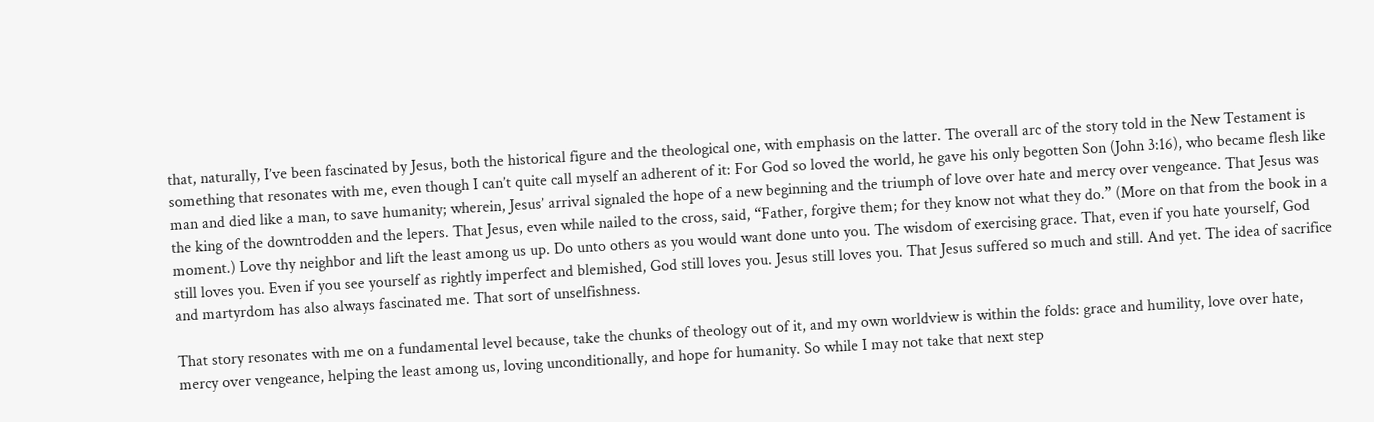that, naturally, I’ve been fascinated by Jesus, both the historical figure and the theological one, with emphasis on the latter. The overall arc of the story told in the New Testament is something that resonates with me, even though I can’t quite call myself an adherent of it: For God so loved the world, he gave his only begotten Son (John 3:16), who became flesh like man and died like a man, to save humanity; wherein, Jesus’ arrival signaled the hope of a new beginning and the triumph of love over hate and mercy over vengeance. That Jesus was the king of the downtrodden and the lepers. That Jesus, even while nailed to the cross, said, “Father, forgive them; for they know not what they do.” (More on that from the book in a moment.) Love thy neighbor and lift the least among us up. Do unto others as you would want done unto you. The wisdom of exercising grace. That, even if you hate yourself, God still loves you. Even if you see yourself as rightly imperfect and blemished, God still loves you. Jesus still loves you. That Jesus suffered so much and still. And yet. The idea of sacrifice and martyrdom has also always fascinated me. That sort of unselfishness.

That story resonates with me on a fundamental level because, take the chunks of theology out of it, and my own worldview is within the folds: grace and humility, love over hate, mercy over vengeance, helping the least among us, loving unconditionally, and hope for humanity. So while I may not take that next step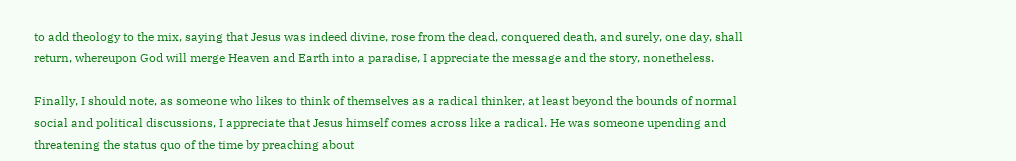to add theology to the mix, saying that Jesus was indeed divine, rose from the dead, conquered death, and surely, one day, shall return, whereupon God will merge Heaven and Earth into a paradise, I appreciate the message and the story, nonetheless.

Finally, I should note, as someone who likes to think of themselves as a radical thinker, at least beyond the bounds of normal social and political discussions, I appreciate that Jesus himself comes across like a radical. He was someone upending and threatening the status quo of the time by preaching about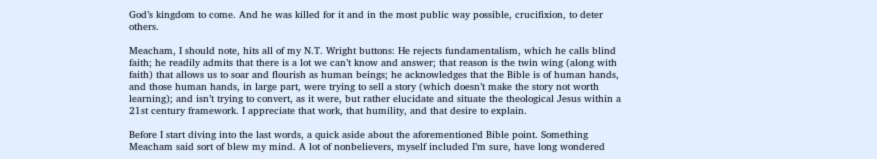God’s kingdom to come. And he was killed for it and in the most public way possible, crucifixion, to deter others.

Meacham, I should note, hits all of my N.T. Wright buttons: He rejects fundamentalism, which he calls blind faith; he readily admits that there is a lot we can’t know and answer; that reason is the twin wing (along with faith) that allows us to soar and flourish as human beings; he acknowledges that the Bible is of human hands, and those human hands, in large part, were trying to sell a story (which doesn’t make the story not worth learning); and isn’t trying to convert, as it were, but rather elucidate and situate the theological Jesus within a 21st century framework. I appreciate that work, that humility, and that desire to explain.

Before I start diving into the last words, a quick aside about the aforementioned Bible point. Something Meacham said sort of blew my mind. A lot of nonbelievers, myself included I’m sure, have long wondered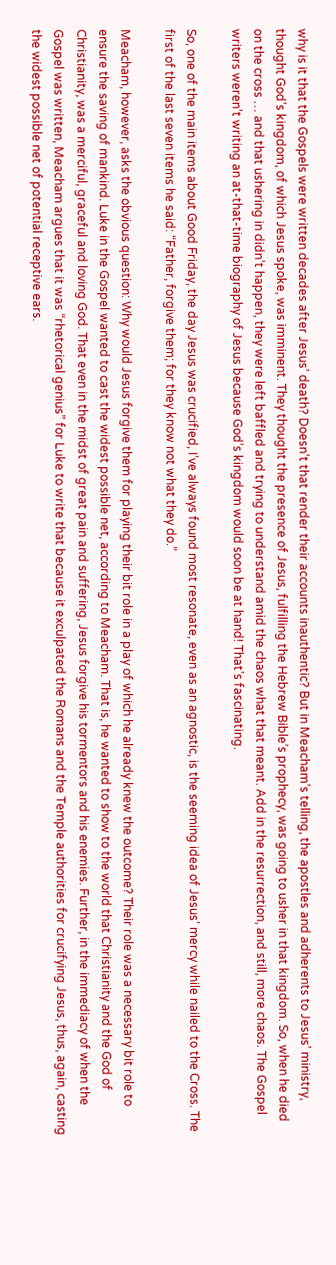why is it that the Gospels were written decades after Jesus’ death? Doesn’t that render their accounts inauthentic? But in Meacham’s telling, the apostles and adherents to Jesus’ ministry, thought God’s kingdom, of which Jesus spoke, was imminent. They thought the presence of Jesus, fulfilling the Hebrew Bible’s prophecy, was going to usher in that kingdom. So, when he died on the cross … and that ushering in didn’t happen, they were left baffled and trying to understand amid the chaos what that meant. Add in the resurrection, and still, more chaos. The Gospel writers weren’t writing an at-that-time biography of Jesus because God’s kingdom would soon be at hand! That’s fascinating.

So, one of the main items about Good Friday, the day Jesus was crucified, I’ve always found most resonate, even as an agnostic, is the seeming idea of Jesus’ mercy while nailed to the Cross. The first of the last seven items he said: “Father, forgive them; for they know not what they do.”

Meacham, however, asks the obvious question: Why would Jesus forgive them for playing their bit role in a play of which he already knew the outcome? Their role was a necessary bit role to ensure the saving of mankind. Luke in the Gospel wanted to cast the widest possible net, according to Meacham. That is, he wanted to show to the world that Christianity and the God of Christianity, was a merciful, graceful and loving God. That even in the midst of great pain and suffering, Jesus forgive his tormentors and his enemies. Further, in the immediacy of when the Gospel was written, Meacham argues that it was “rhetorical genius” for Luke to write that because it exculpated the Romans and the Temple authorities for crucifying Jesus, thus, again, casting the widest possible net of potential receptive ears.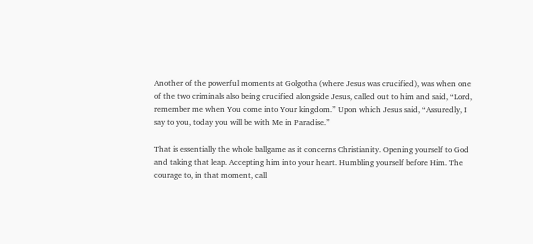Another of the powerful moments at Golgotha (where Jesus was crucified), was when one of the two criminals also being crucified alongside Jesus, called out to him and said, “Lord, remember me when You come into Your kingdom.” Upon which Jesus said, “Assuredly, I say to you, today you will be with Me in Paradise.”

That is essentially the whole ballgame as it concerns Christianity. Opening yourself to God and taking that leap. Accepting him into your heart. Humbling yourself before Him. The courage to, in that moment, call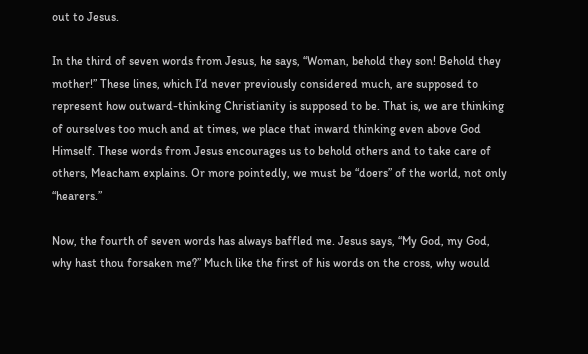out to Jesus.

In the third of seven words from Jesus, he says, “Woman, behold they son! Behold they mother!” These lines, which I’d never previously considered much, are supposed to represent how outward-thinking Christianity is supposed to be. That is, we are thinking of ourselves too much and at times, we place that inward thinking even above God Himself. These words from Jesus encourages us to behold others and to take care of others, Meacham explains. Or more pointedly, we must be “doers” of the world, not only “hearers.”

Now, the fourth of seven words has always baffled me. Jesus says, “My God, my God, why hast thou forsaken me?” Much like the first of his words on the cross, why would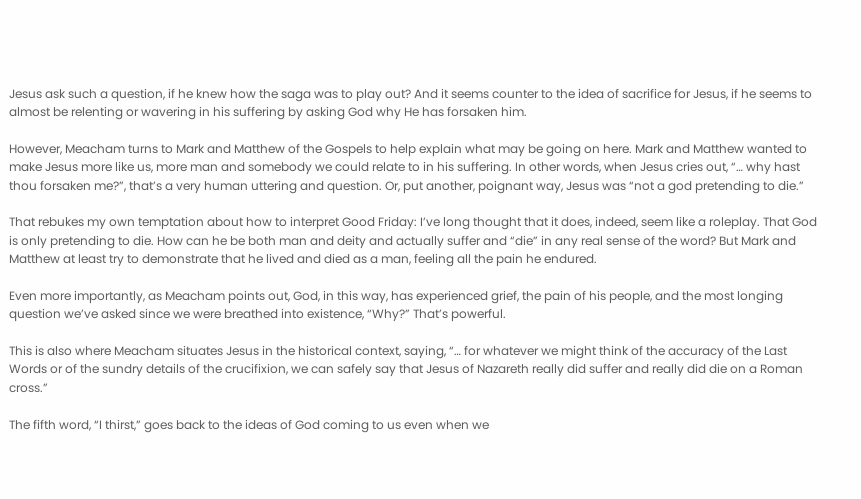Jesus ask such a question, if he knew how the saga was to play out? And it seems counter to the idea of sacrifice for Jesus, if he seems to almost be relenting or wavering in his suffering by asking God why He has forsaken him.

However, Meacham turns to Mark and Matthew of the Gospels to help explain what may be going on here. Mark and Matthew wanted to make Jesus more like us, more man and somebody we could relate to in his suffering. In other words, when Jesus cries out, “… why hast thou forsaken me?”, that’s a very human uttering and question. Or, put another, poignant way, Jesus was “not a god pretending to die.”

That rebukes my own temptation about how to interpret Good Friday: I’ve long thought that it does, indeed, seem like a roleplay. That God is only pretending to die. How can he be both man and deity and actually suffer and “die” in any real sense of the word? But Mark and Matthew at least try to demonstrate that he lived and died as a man, feeling all the pain he endured.

Even more importantly, as Meacham points out, God, in this way, has experienced grief, the pain of his people, and the most longing question we’ve asked since we were breathed into existence, “Why?” That’s powerful.

This is also where Meacham situates Jesus in the historical context, saying, “… for whatever we might think of the accuracy of the Last Words or of the sundry details of the crucifixion, we can safely say that Jesus of Nazareth really did suffer and really did die on a Roman cross.”

The fifth word, “I thirst,” goes back to the ideas of God coming to us even when we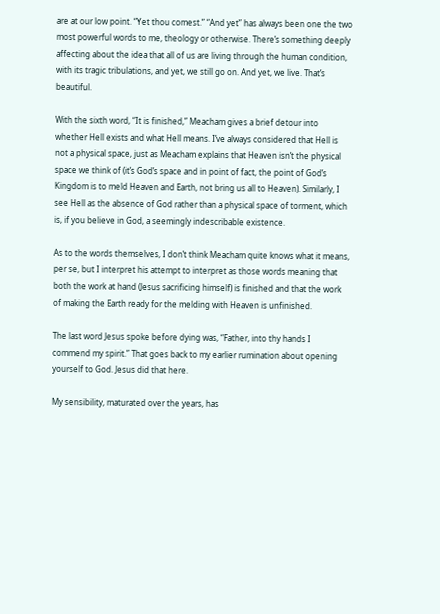are at our low point. “Yet thou comest.” “And yet” has always been one the two most powerful words to me, theology or otherwise. There’s something deeply affecting about the idea that all of us are living through the human condition, with its tragic tribulations, and yet, we still go on. And yet, we live. That’s beautiful.

With the sixth word, “It is finished,” Meacham gives a brief detour into whether Hell exists and what Hell means. I’ve always considered that Hell is not a physical space, just as Meacham explains that Heaven isn’t the physical space we think of (it’s God’s space and in point of fact, the point of God’s Kingdom is to meld Heaven and Earth, not bring us all to Heaven). Similarly, I see Hell as the absence of God rather than a physical space of torment, which is, if you believe in God, a seemingly indescribable existence.

As to the words themselves, I don’t think Meacham quite knows what it means, per se, but I interpret his attempt to interpret as those words meaning that both the work at hand (Jesus sacrificing himself) is finished and that the work of making the Earth ready for the melding with Heaven is unfinished.

The last word Jesus spoke before dying was, “Father, into thy hands I commend my spirit.” That goes back to my earlier rumination about opening yourself to God. Jesus did that here.

My sensibility, maturated over the years, has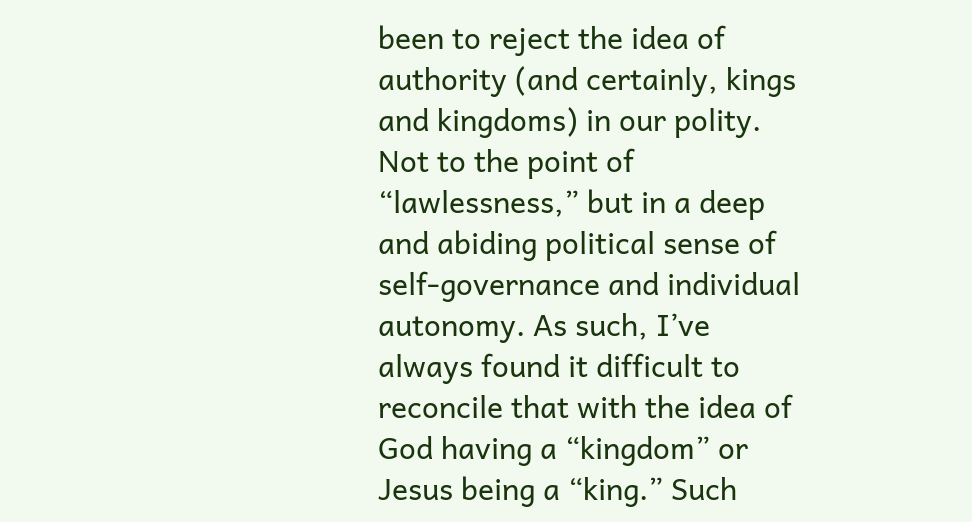been to reject the idea of authority (and certainly, kings and kingdoms) in our polity. Not to the point of “lawlessness,” but in a deep and abiding political sense of self-governance and individual autonomy. As such, I’ve always found it difficult to reconcile that with the idea of God having a “kingdom” or Jesus being a “king.” Such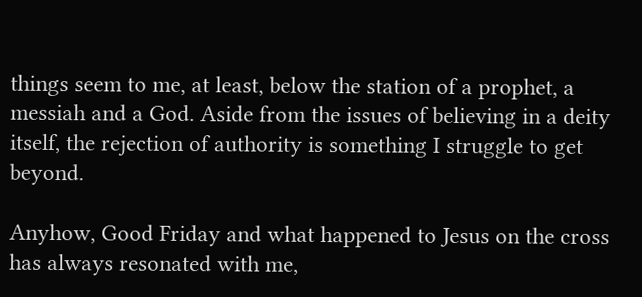things seem to me, at least, below the station of a prophet, a messiah and a God. Aside from the issues of believing in a deity itself, the rejection of authority is something I struggle to get beyond.

Anyhow, Good Friday and what happened to Jesus on the cross has always resonated with me,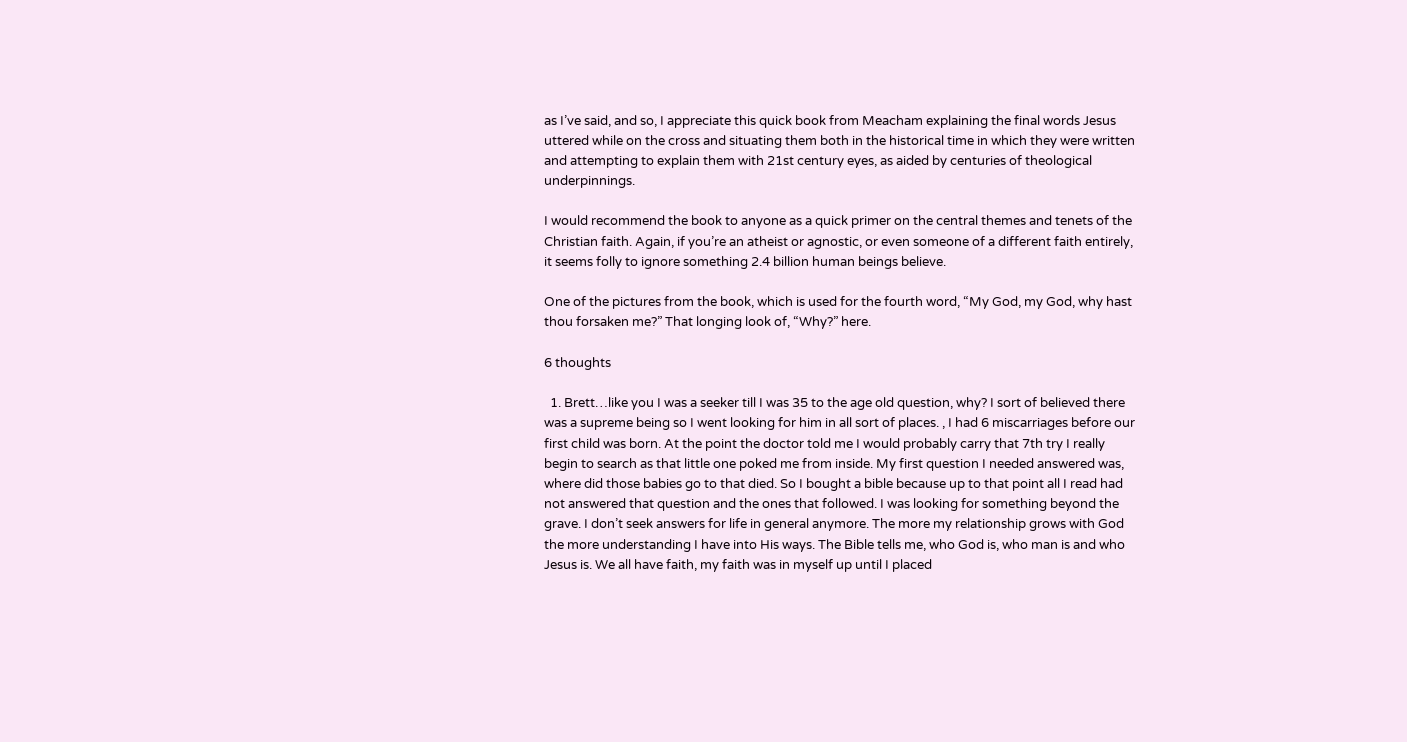as I’ve said, and so, I appreciate this quick book from Meacham explaining the final words Jesus uttered while on the cross and situating them both in the historical time in which they were written and attempting to explain them with 21st century eyes, as aided by centuries of theological underpinnings.

I would recommend the book to anyone as a quick primer on the central themes and tenets of the Christian faith. Again, if you’re an atheist or agnostic, or even someone of a different faith entirely, it seems folly to ignore something 2.4 billion human beings believe.

One of the pictures from the book, which is used for the fourth word, “My God, my God, why hast thou forsaken me?” That longing look of, “Why?” here.

6 thoughts

  1. Brett…like you I was a seeker till I was 35 to the age old question, why? I sort of believed there was a supreme being so I went looking for him in all sort of places. , I had 6 miscarriages before our first child was born. At the point the doctor told me I would probably carry that 7th try I really begin to search as that little one poked me from inside. My first question I needed answered was, where did those babies go to that died. So I bought a bible because up to that point all I read had not answered that question and the ones that followed. I was looking for something beyond the grave. I don’t seek answers for life in general anymore. The more my relationship grows with God the more understanding I have into His ways. The Bible tells me, who God is, who man is and who Jesus is. We all have faith, my faith was in myself up until I placed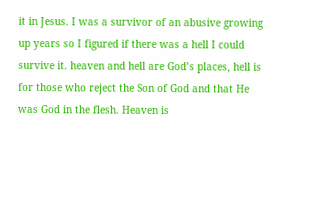it in Jesus. I was a survivor of an abusive growing up years so I figured if there was a hell I could survive it. heaven and hell are God’s places, hell is for those who reject the Son of God and that He was God in the flesh. Heaven is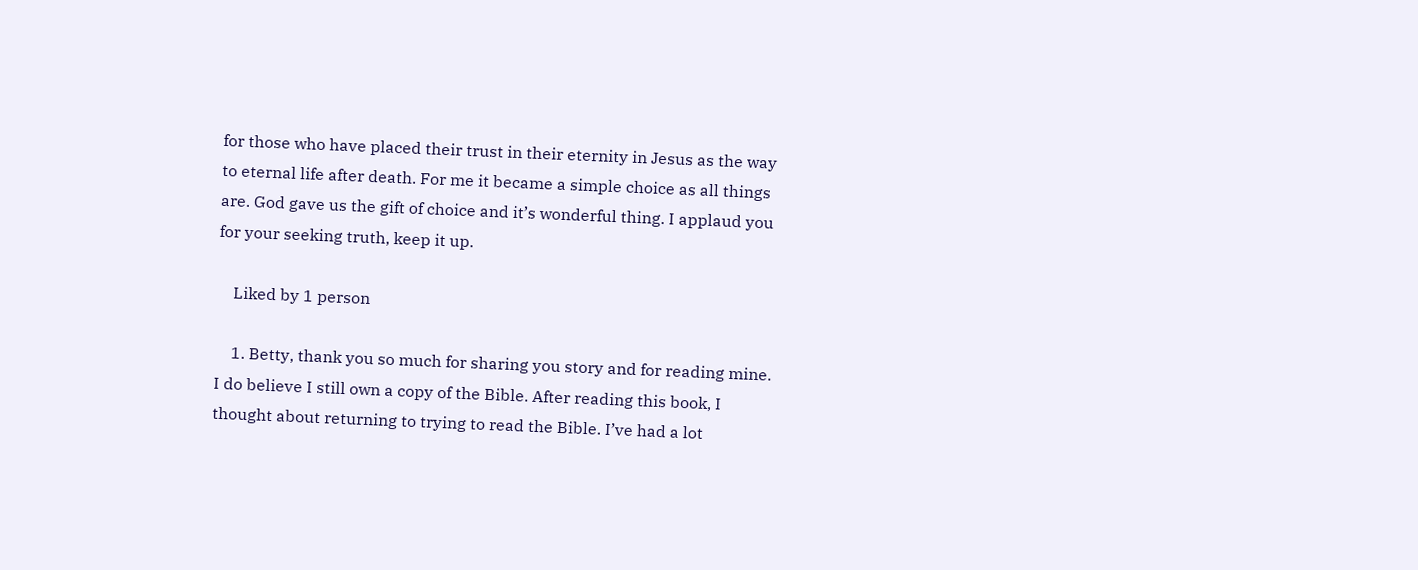for those who have placed their trust in their eternity in Jesus as the way to eternal life after death. For me it became a simple choice as all things are. God gave us the gift of choice and it’s wonderful thing. I applaud you for your seeking truth, keep it up.

    Liked by 1 person

    1. Betty, thank you so much for sharing you story and for reading mine. I do believe I still own a copy of the Bible. After reading this book, I thought about returning to trying to read the Bible. I’ve had a lot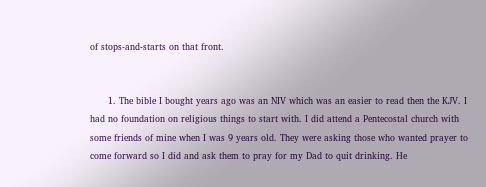of stops-and-starts on that front.


      1. The bible I bought years ago was an NIV which was an easier to read then the KJV. I had no foundation on religious things to start with. I did attend a Pentecostal church with some friends of mine when I was 9 years old. They were asking those who wanted prayer to come forward so I did and ask them to pray for my Dad to quit drinking. He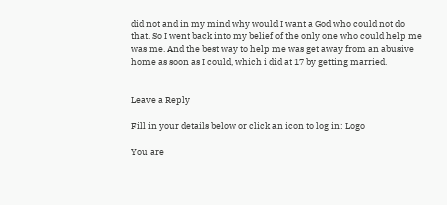did not and in my mind why would I want a God who could not do that. So I went back into my belief of the only one who could help me was me. And the best way to help me was get away from an abusive home as soon as I could, which i did at 17 by getting married.


Leave a Reply

Fill in your details below or click an icon to log in: Logo

You are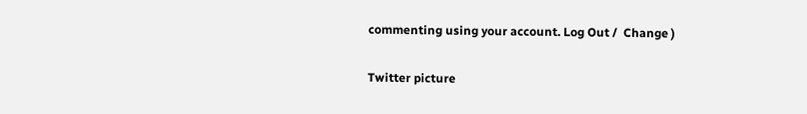commenting using your account. Log Out /  Change )

Twitter picture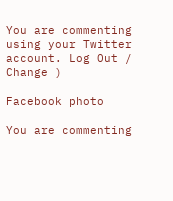You are commenting using your Twitter account. Log Out /  Change )

Facebook photo

You are commenting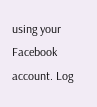using your Facebook account. Log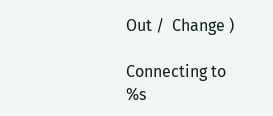Out /  Change )

Connecting to %s